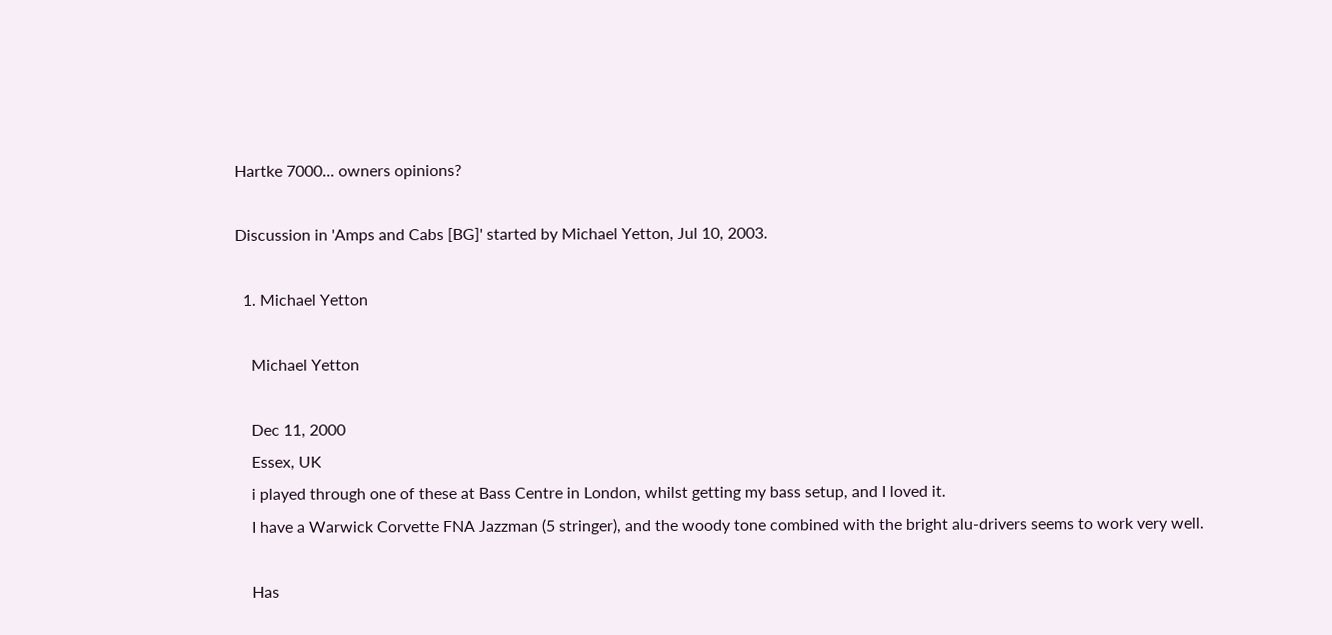Hartke 7000... owners opinions?

Discussion in 'Amps and Cabs [BG]' started by Michael Yetton, Jul 10, 2003.

  1. Michael Yetton

    Michael Yetton

    Dec 11, 2000
    Essex, UK
    i played through one of these at Bass Centre in London, whilst getting my bass setup, and I loved it.
    I have a Warwick Corvette FNA Jazzman (5 stringer), and the woody tone combined with the bright alu-drivers seems to work very well.

    Has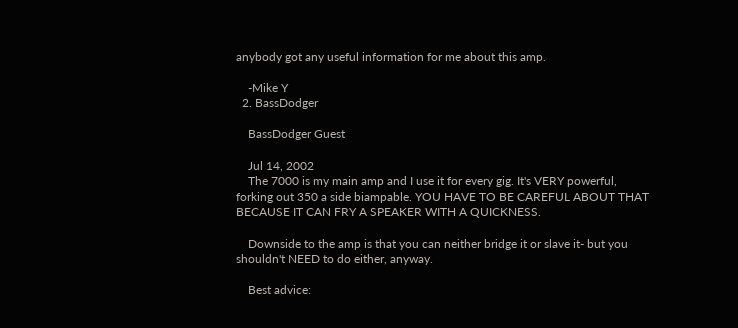anybody got any useful information for me about this amp.

    -Mike Y
  2. BassDodger

    BassDodger Guest

    Jul 14, 2002
    The 7000 is my main amp and I use it for every gig. It's VERY powerful, forking out 350 a side biampable. YOU HAVE TO BE CAREFUL ABOUT THAT BECAUSE IT CAN FRY A SPEAKER WITH A QUICKNESS.

    Downside to the amp is that you can neither bridge it or slave it- but you shouldn't NEED to do either, anyway.

    Best advice: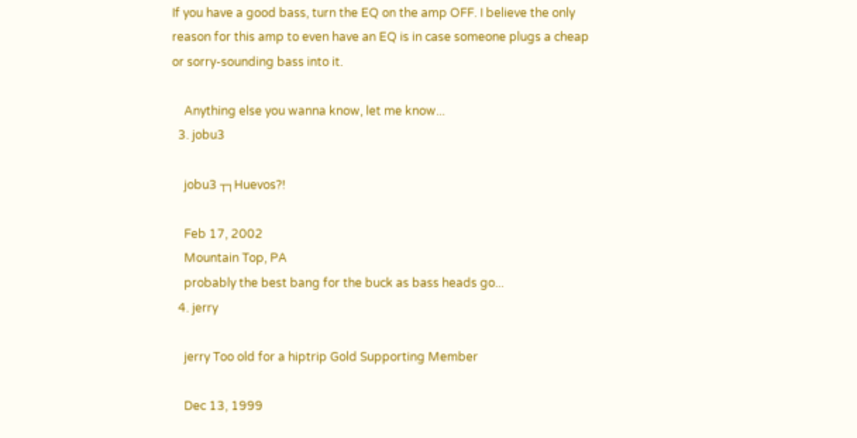If you have a good bass, turn the EQ on the amp OFF. I believe the only reason for this amp to even have an EQ is in case someone plugs a cheap or sorry-sounding bass into it.

    Anything else you wanna know, let me know...
  3. jobu3

    jobu3 ┬┐Huevos?!

    Feb 17, 2002
    Mountain Top, PA
    probably the best bang for the buck as bass heads go...
  4. jerry

    jerry Too old for a hiptrip Gold Supporting Member

    Dec 13, 1999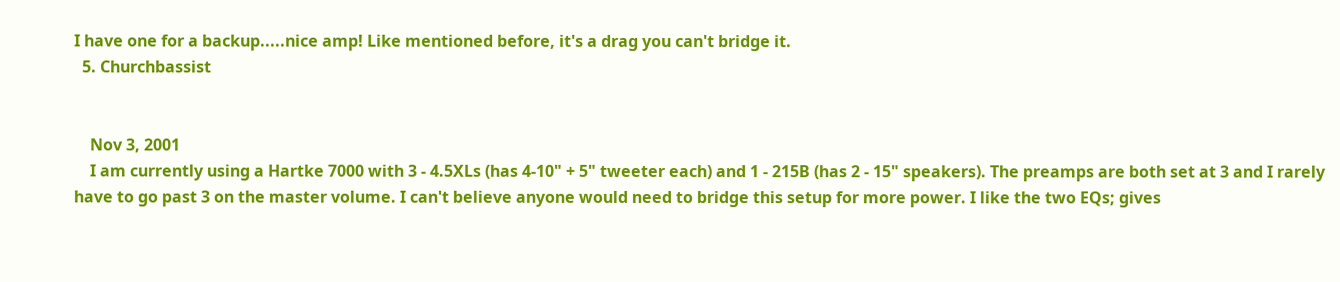I have one for a backup.....nice amp! Like mentioned before, it's a drag you can't bridge it.
  5. Churchbassist


    Nov 3, 2001
    I am currently using a Hartke 7000 with 3 - 4.5XLs (has 4-10" + 5" tweeter each) and 1 - 215B (has 2 - 15" speakers). The preamps are both set at 3 and I rarely have to go past 3 on the master volume. I can't believe anyone would need to bridge this setup for more power. I like the two EQs; gives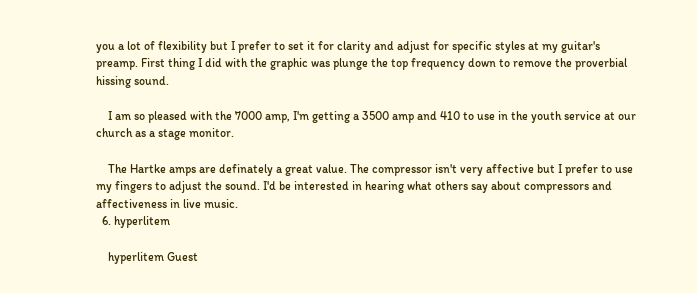you a lot of flexibility but I prefer to set it for clarity and adjust for specific styles at my guitar's preamp. First thing I did with the graphic was plunge the top frequency down to remove the proverbial hissing sound.

    I am so pleased with the 7000 amp, I'm getting a 3500 amp and 410 to use in the youth service at our church as a stage monitor.

    The Hartke amps are definately a great value. The compressor isn't very affective but I prefer to use my fingers to adjust the sound. I'd be interested in hearing what others say about compressors and affectiveness in live music.
  6. hyperlitem

    hyperlitem Guest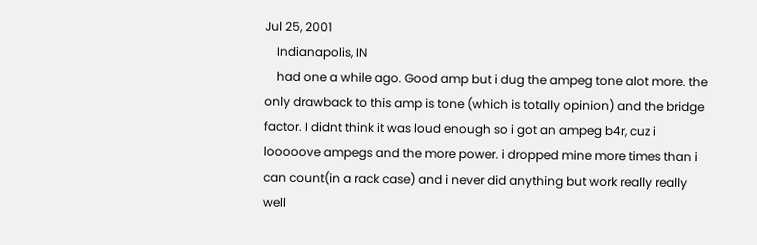Jul 25, 2001
    Indianapolis, IN
    had one a while ago. Good amp but i dug the ampeg tone alot more. the only drawback to this amp is tone (which is totally opinion) and the bridge factor. I didnt think it was loud enough so i got an ampeg b4r, cuz i looooove ampegs and the more power. i dropped mine more times than i can count(in a rack case) and i never did anything but work really really well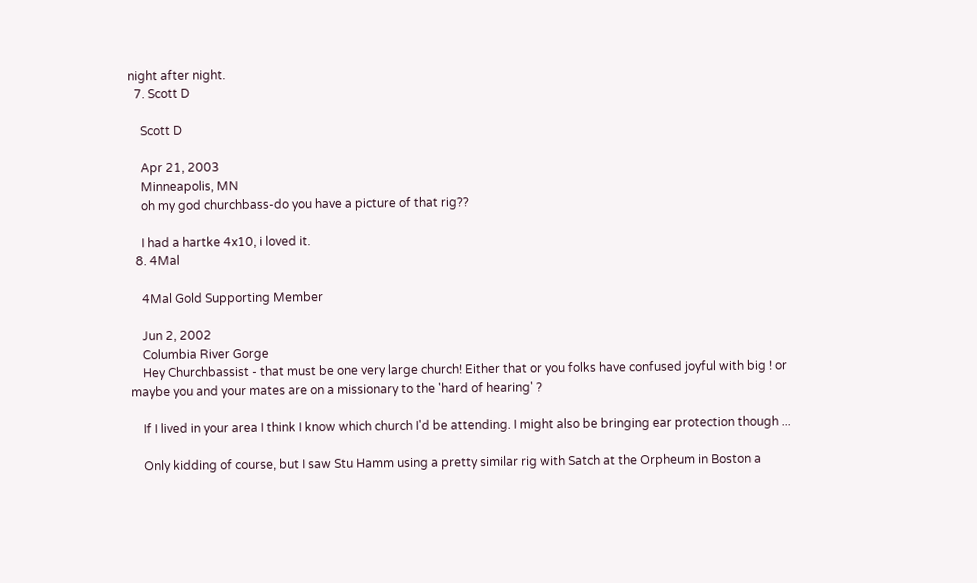night after night.
  7. Scott D

    Scott D

    Apr 21, 2003
    Minneapolis, MN
    oh my god churchbass-do you have a picture of that rig??

    I had a hartke 4x10, i loved it.
  8. 4Mal

    4Mal Gold Supporting Member

    Jun 2, 2002
    Columbia River Gorge
    Hey Churchbassist - that must be one very large church! Either that or you folks have confused joyful with big ! or maybe you and your mates are on a missionary to the 'hard of hearing' ?

    If I lived in your area I think I know which church I'd be attending. I might also be bringing ear protection though ...

    Only kidding of course, but I saw Stu Hamm using a pretty similar rig with Satch at the Orpheum in Boston a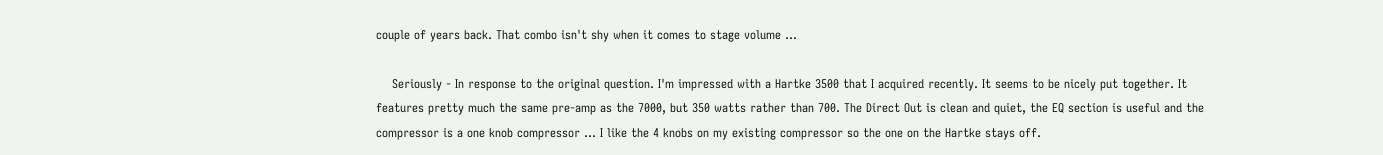couple of years back. That combo isn't shy when it comes to stage volume ...

    Seriously - In response to the original question. I'm impressed with a Hartke 3500 that I acquired recently. It seems to be nicely put together. It features pretty much the same pre-amp as the 7000, but 350 watts rather than 700. The Direct Out is clean and quiet, the EQ section is useful and the compressor is a one knob compressor ... I like the 4 knobs on my existing compressor so the one on the Hartke stays off.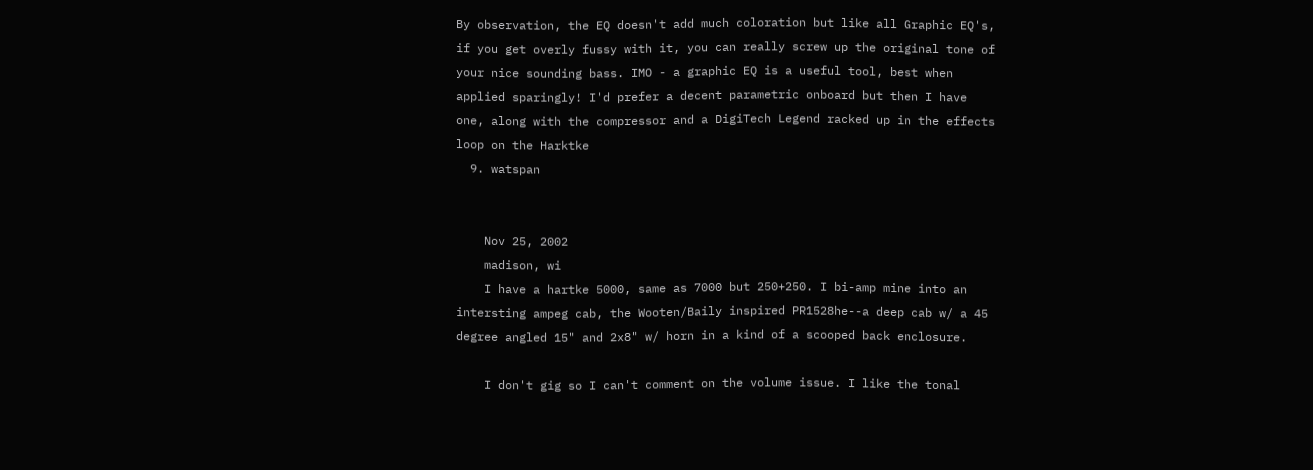By observation, the EQ doesn't add much coloration but like all Graphic EQ's, if you get overly fussy with it, you can really screw up the original tone of your nice sounding bass. IMO - a graphic EQ is a useful tool, best when applied sparingly! I'd prefer a decent parametric onboard but then I have one, along with the compressor and a DigiTech Legend racked up in the effects loop on the Harktke
  9. watspan


    Nov 25, 2002
    madison, wi
    I have a hartke 5000, same as 7000 but 250+250. I bi-amp mine into an intersting ampeg cab, the Wooten/Baily inspired PR1528he--a deep cab w/ a 45 degree angled 15" and 2x8" w/ horn in a kind of a scooped back enclosure.

    I don't gig so I can't comment on the volume issue. I like the tonal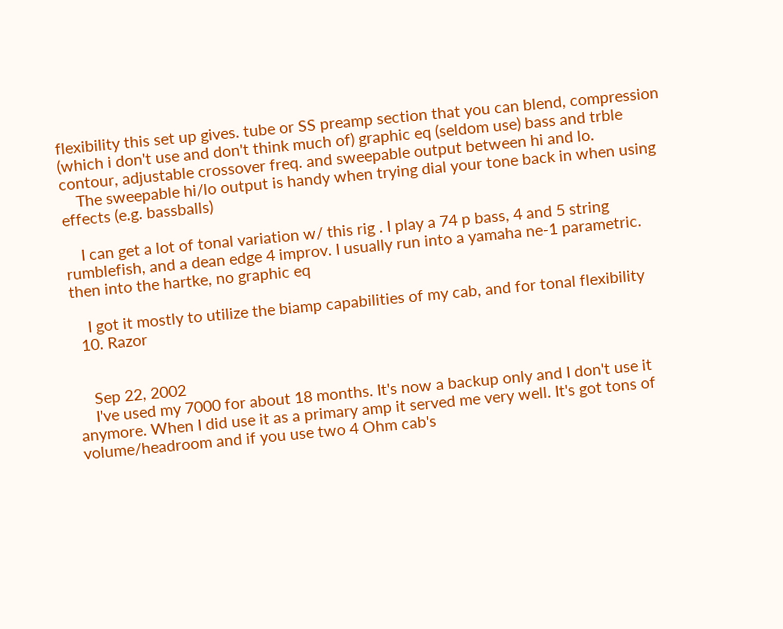flexibility this set up gives. tube or SS preamp section that you can blend, compression (which i don't use and don't think much of) graphic eq (seldom use) bass and trble contour, adjustable crossover freq. and sweepable output between hi and lo.
    The sweepable hi/lo output is handy when trying dial your tone back in when using effects (e.g. bassballs)

    I can get a lot of tonal variation w/ this rig . I play a 74 p bass, 4 and 5 string rumblefish, and a dean edge 4 improv. I usually run into a yamaha ne-1 parametric. then into the hartke, no graphic eq

    I got it mostly to utilize the biamp capabilities of my cab, and for tonal flexibility
  10. Razor


    Sep 22, 2002
    I've used my 7000 for about 18 months. It's now a backup only and I don't use it anymore. When I did use it as a primary amp it served me very well. It's got tons of volume/headroom and if you use two 4 Ohm cab's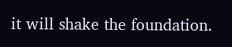it will shake the foundation.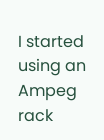I started using an Ampeg rack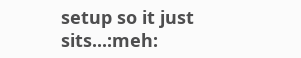setup so it just sits...:meh: